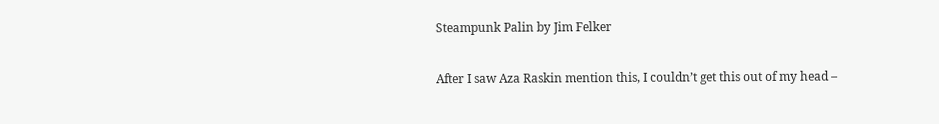Steampunk Palin by Jim Felker

After I saw Aza Raskin mention this, I couldn’t get this out of my head –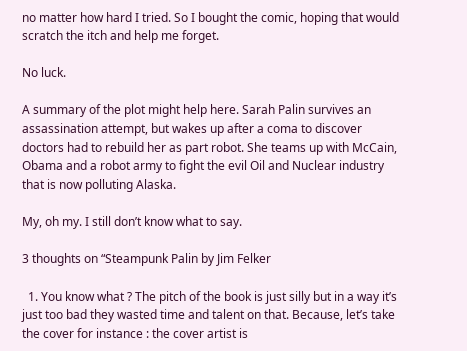no matter how hard I tried. So I bought the comic, hoping that would scratch the itch and help me forget.

No luck.

A summary of the plot might help here. Sarah Palin survives an assassination attempt, but wakes up after a coma to discover doctors had to rebuild her as part robot. She teams up with McCain, Obama and a robot army to fight the evil Oil and Nuclear industry that is now polluting Alaska.

My, oh my. I still don’t know what to say.

3 thoughts on “Steampunk Palin by Jim Felker

  1. You know what ? The pitch of the book is just silly but in a way it’s just too bad they wasted time and talent on that. Because, let’s take the cover for instance : the cover artist is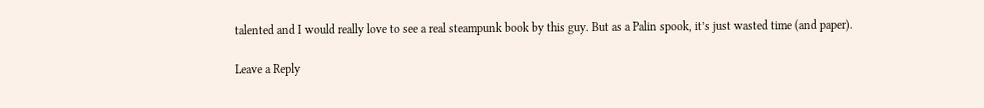talented and I would really love to see a real steampunk book by this guy. But as a Palin spook, it’s just wasted time (and paper).

Leave a Reply